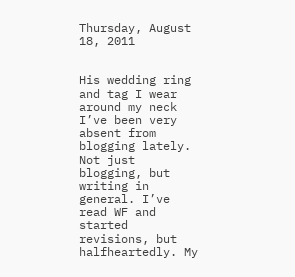Thursday, August 18, 2011


His wedding ring and tag I wear around my neck
I’ve been very absent from blogging lately. Not just blogging, but writing in general. I’ve read WF and started revisions, but halfheartedly. My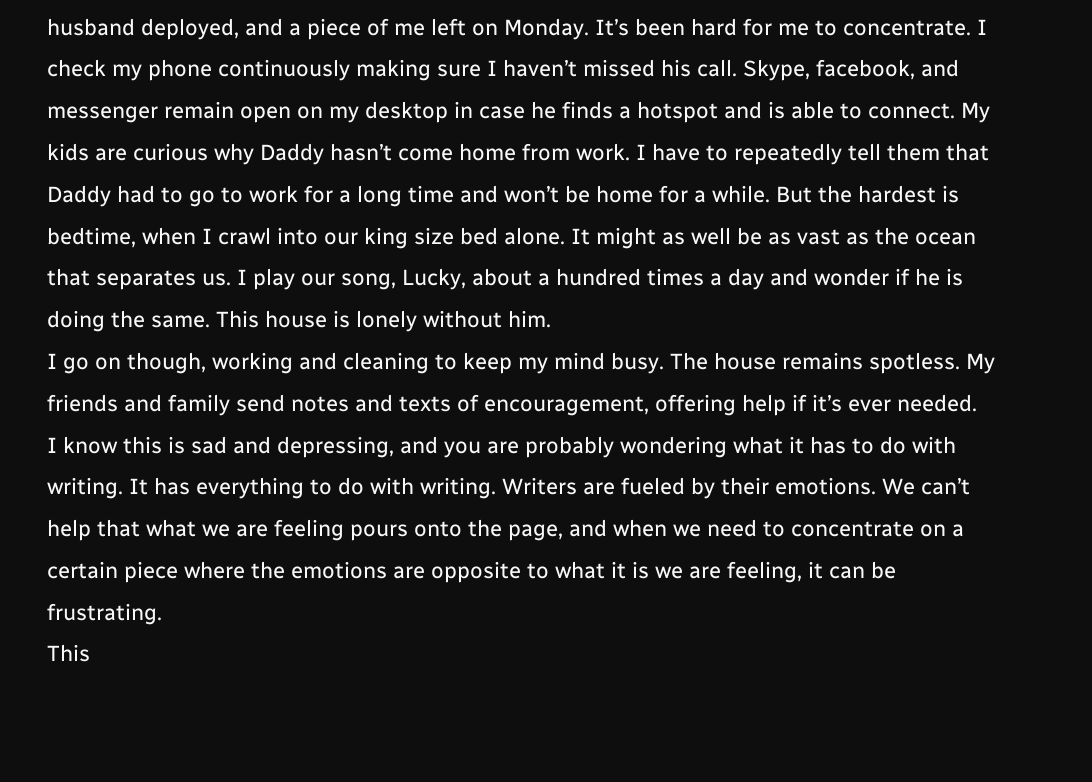husband deployed, and a piece of me left on Monday. It’s been hard for me to concentrate. I check my phone continuously making sure I haven’t missed his call. Skype, facebook, and messenger remain open on my desktop in case he finds a hotspot and is able to connect. My kids are curious why Daddy hasn’t come home from work. I have to repeatedly tell them that Daddy had to go to work for a long time and won’t be home for a while. But the hardest is bedtime, when I crawl into our king size bed alone. It might as well be as vast as the ocean that separates us. I play our song, Lucky, about a hundred times a day and wonder if he is doing the same. This house is lonely without him.
I go on though, working and cleaning to keep my mind busy. The house remains spotless. My friends and family send notes and texts of encouragement, offering help if it’s ever needed.
I know this is sad and depressing, and you are probably wondering what it has to do with writing. It has everything to do with writing. Writers are fueled by their emotions. We can’t help that what we are feeling pours onto the page, and when we need to concentrate on a certain piece where the emotions are opposite to what it is we are feeling, it can be frustrating.
This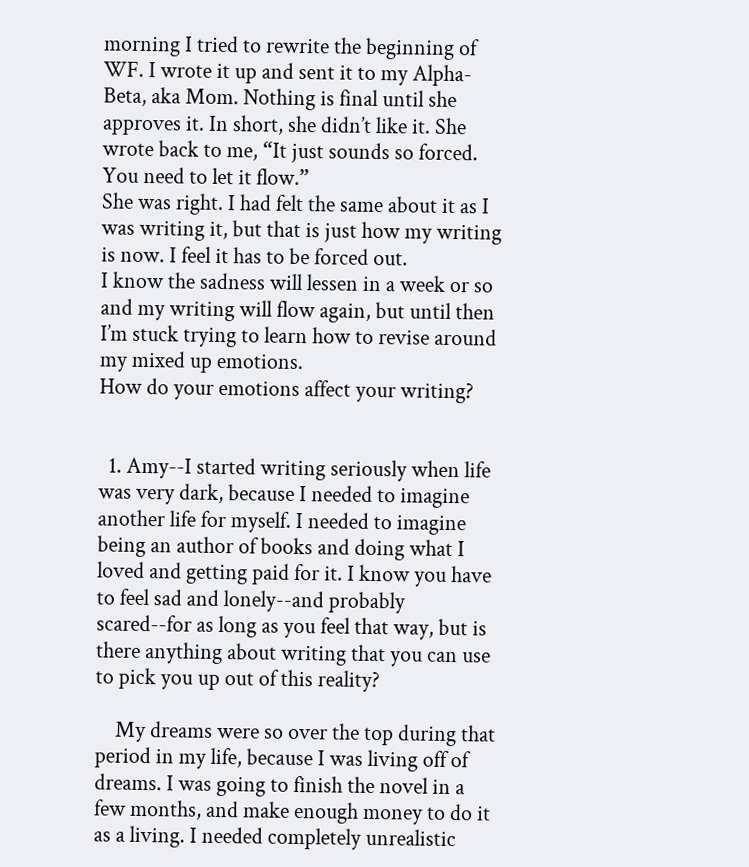morning I tried to rewrite the beginning of WF. I wrote it up and sent it to my Alpha-Beta, aka Mom. Nothing is final until she approves it. In short, she didn’t like it. She wrote back to me, “It just sounds so forced. You need to let it flow.”
She was right. I had felt the same about it as I was writing it, but that is just how my writing is now. I feel it has to be forced out.
I know the sadness will lessen in a week or so and my writing will flow again, but until then I’m stuck trying to learn how to revise around my mixed up emotions.
How do your emotions affect your writing?


  1. Amy--I started writing seriously when life was very dark, because I needed to imagine another life for myself. I needed to imagine being an author of books and doing what I loved and getting paid for it. I know you have to feel sad and lonely--and probably scared--for as long as you feel that way, but is there anything about writing that you can use to pick you up out of this reality?

    My dreams were so over the top during that period in my life, because I was living off of dreams. I was going to finish the novel in a few months, and make enough money to do it as a living. I needed completely unrealistic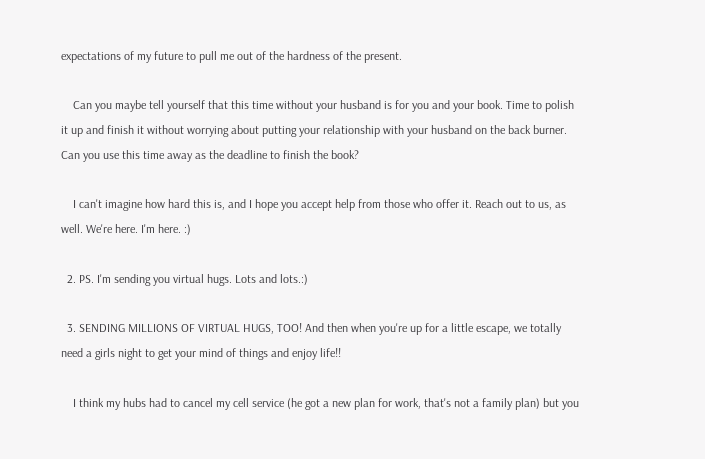expectations of my future to pull me out of the hardness of the present.

    Can you maybe tell yourself that this time without your husband is for you and your book. Time to polish it up and finish it without worrying about putting your relationship with your husband on the back burner. Can you use this time away as the deadline to finish the book?

    I can't imagine how hard this is, and I hope you accept help from those who offer it. Reach out to us, as well. We're here. I'm here. :)

  2. PS. I'm sending you virtual hugs. Lots and lots.:)

  3. SENDING MILLIONS OF VIRTUAL HUGS, TOO! And then when you're up for a little escape, we totally need a girls night to get your mind of things and enjoy life!!

    I think my hubs had to cancel my cell service (he got a new plan for work, that's not a family plan) but you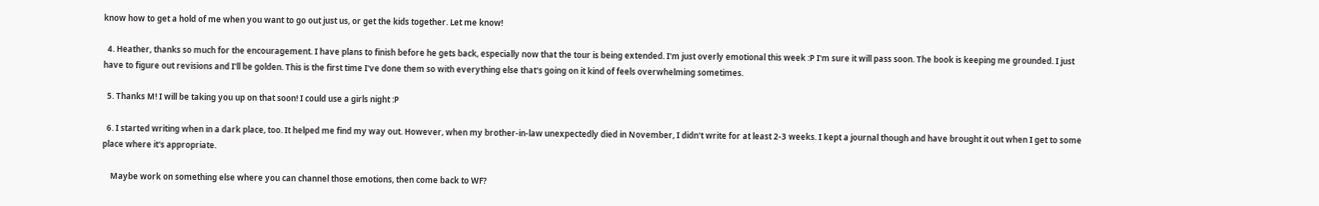know how to get a hold of me when you want to go out just us, or get the kids together. Let me know!

  4. Heather, thanks so much for the encouragement. I have plans to finish before he gets back, especially now that the tour is being extended. I'm just overly emotional this week :P I'm sure it will pass soon. The book is keeping me grounded. I just have to figure out revisions and I'll be golden. This is the first time I've done them so with everything else that's going on it kind of feels overwhelming sometimes.

  5. Thanks M! I will be taking you up on that soon! I could use a girls night :P

  6. I started writing when in a dark place, too. It helped me find my way out. However, when my brother-in-law unexpectedly died in November, I didn't write for at least 2-3 weeks. I kept a journal though and have brought it out when I get to some place where it's appropriate.

    Maybe work on something else where you can channel those emotions, then come back to WF?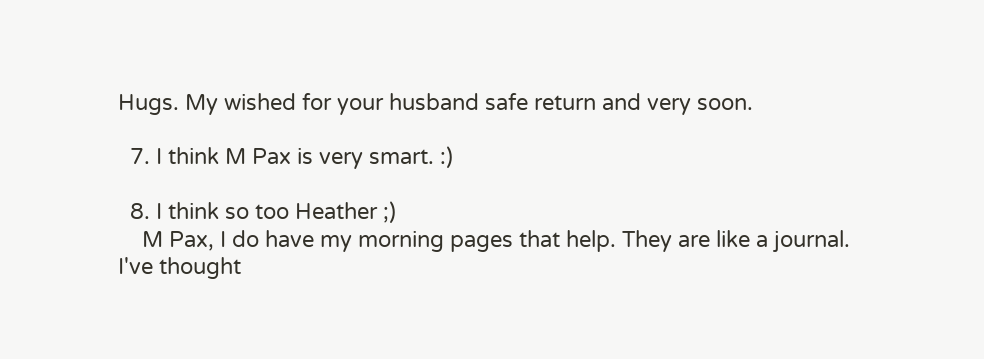Hugs. My wished for your husband safe return and very soon.

  7. I think M Pax is very smart. :)

  8. I think so too Heather ;)
    M Pax, I do have my morning pages that help. They are like a journal. I've thought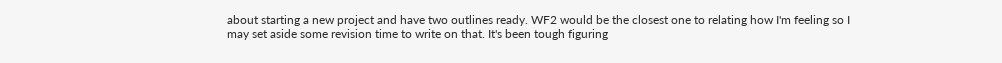about starting a new project and have two outlines ready. WF2 would be the closest one to relating how I'm feeling so I may set aside some revision time to write on that. It's been tough figuring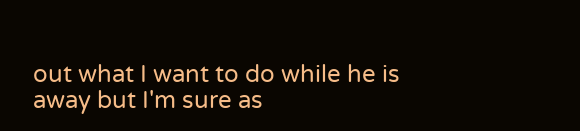out what I want to do while he is away but I'm sure as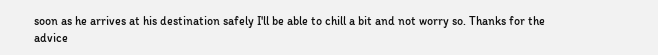soon as he arrives at his destination safely I'll be able to chill a bit and not worry so. Thanks for the advice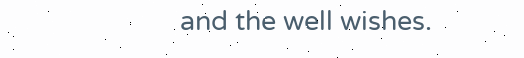and the well wishes.